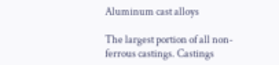Aluminum cast alloys

The largest portion of all non-ferrous castings. Castings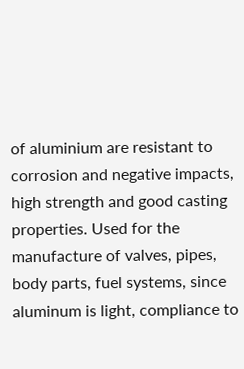of aluminium are resistant to corrosion and negative impacts, high strength and good casting properties. Used for the manufacture of valves, pipes, body parts, fuel systems, since aluminum is light, compliance to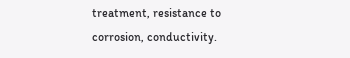treatment, resistance to corrosion, conductivity.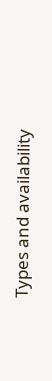Types and availability